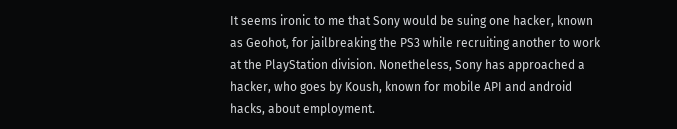It seems ironic to me that Sony would be suing one hacker, known as Geohot, for jailbreaking the PS3 while recruiting another to work at the PlayStation division. Nonetheless, Sony has approached a hacker, who goes by Koush, known for mobile API and android hacks, about employment.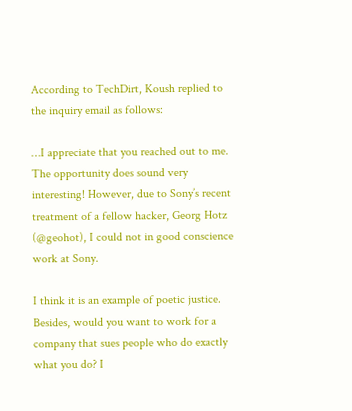According to TechDirt, Koush replied to the inquiry email as follows:

…I appreciate that you reached out to me. The opportunity does sound very interesting! However, due to Sony’s recent treatment of a fellow hacker, Georg Hotz (@geohot), I could not in good conscience work at Sony.

I think it is an example of poetic justice. Besides, would you want to work for a company that sues people who do exactly what you do? I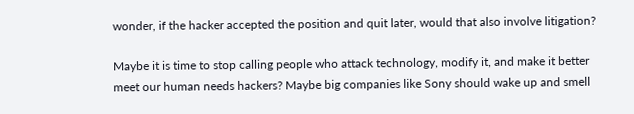wonder, if the hacker accepted the position and quit later, would that also involve litigation?

Maybe it is time to stop calling people who attack technology, modify it, and make it better meet our human needs hackers? Maybe big companies like Sony should wake up and smell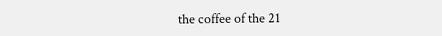the coffee of the 21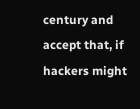century and accept that, if hackers might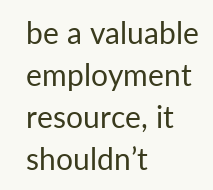be a valuable employment resource, it shouldn’t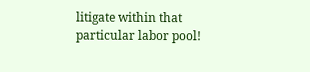litigate within that particular labor pool!